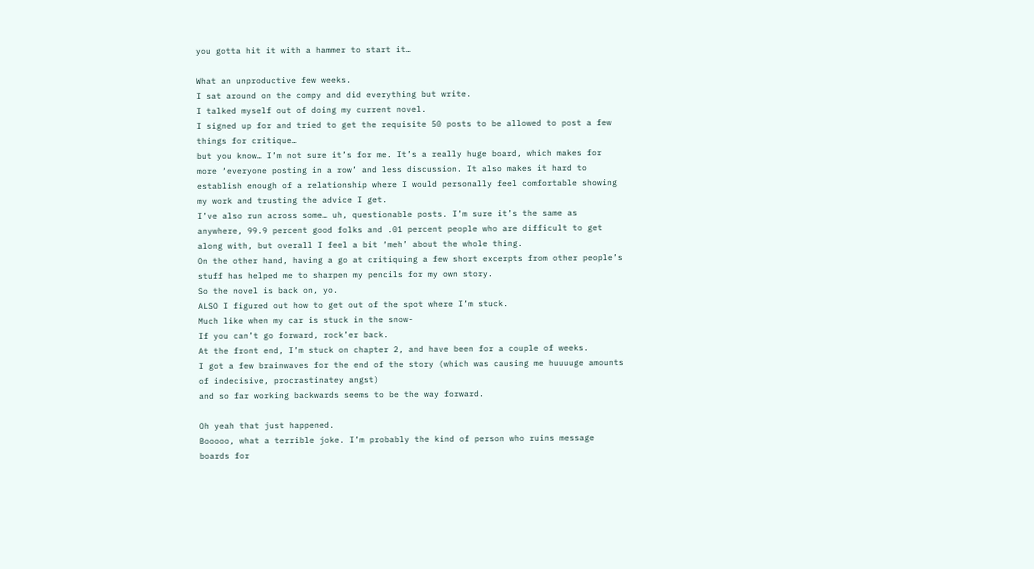you gotta hit it with a hammer to start it…

What an unproductive few weeks.
I sat around on the compy and did everything but write.
I talked myself out of doing my current novel.
I signed up for and tried to get the requisite 50 posts to be allowed to post a few things for critique…
but you know… I’m not sure it’s for me. It’s a really huge board, which makes for more ‘everyone posting in a row’ and less discussion. It also makes it hard to establish enough of a relationship where I would personally feel comfortable showing my work and trusting the advice I get.
I’ve also run across some… uh, questionable posts. I’m sure it’s the same as anywhere, 99.9 percent good folks and .01 percent people who are difficult to get along with, but overall I feel a bit ‘meh’ about the whole thing.
On the other hand, having a go at critiquing a few short excerpts from other people’s stuff has helped me to sharpen my pencils for my own story.
So the novel is back on, yo.
ALSO I figured out how to get out of the spot where I’m stuck.
Much like when my car is stuck in the snow-
If you can’t go forward, rock’er back.
At the front end, I’m stuck on chapter 2, and have been for a couple of weeks.
I got a few brainwaves for the end of the story (which was causing me huuuuge amounts of indecisive, procrastinatey angst)
and so far working backwards seems to be the way forward.

Oh yeah that just happened.
Booooo, what a terrible joke. I’m probably the kind of person who ruins message boards for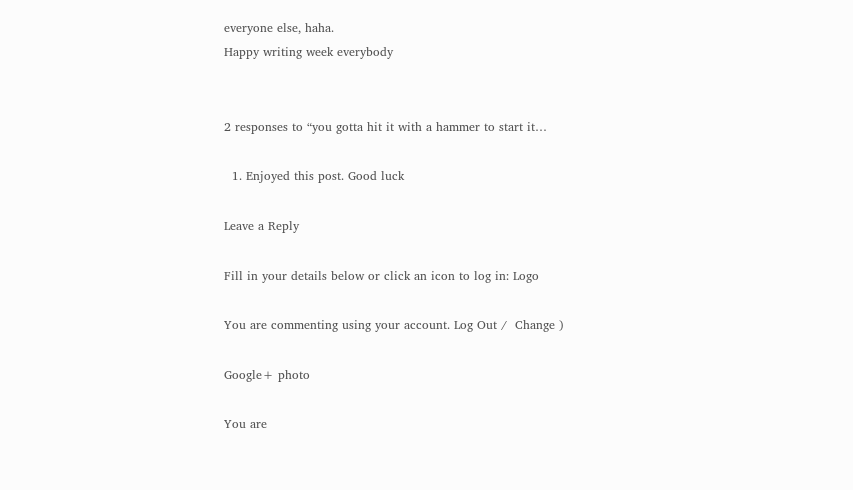everyone else, haha.
Happy writing week everybody


2 responses to “you gotta hit it with a hammer to start it…

  1. Enjoyed this post. Good luck

Leave a Reply

Fill in your details below or click an icon to log in: Logo

You are commenting using your account. Log Out /  Change )

Google+ photo

You are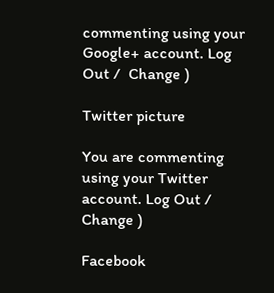commenting using your Google+ account. Log Out /  Change )

Twitter picture

You are commenting using your Twitter account. Log Out /  Change )

Facebook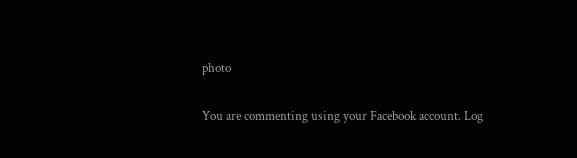photo

You are commenting using your Facebook account. Log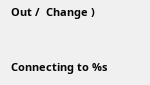Out /  Change )


Connecting to %s